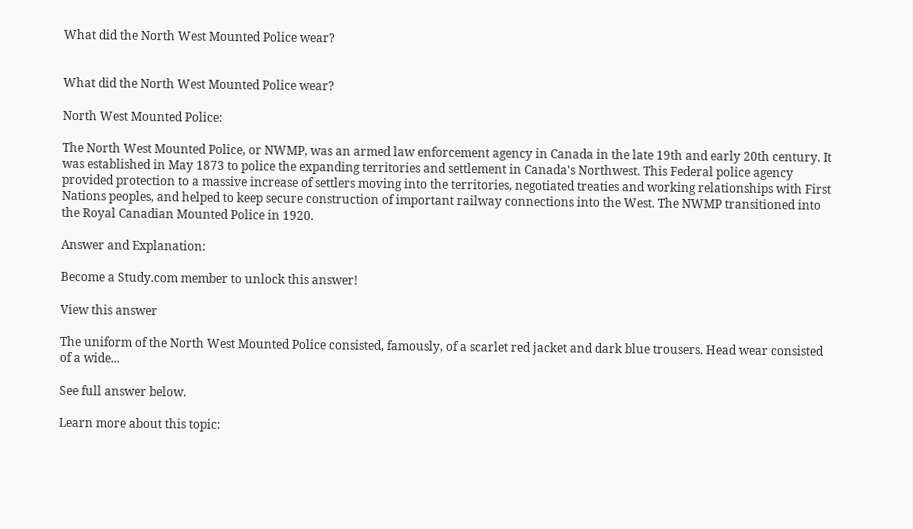What did the North West Mounted Police wear?


What did the North West Mounted Police wear?

North West Mounted Police:

The North West Mounted Police, or NWMP, was an armed law enforcement agency in Canada in the late 19th and early 20th century. It was established in May 1873 to police the expanding territories and settlement in Canada's Northwest. This Federal police agency provided protection to a massive increase of settlers moving into the territories, negotiated treaties and working relationships with First Nations peoples, and helped to keep secure construction of important railway connections into the West. The NWMP transitioned into the Royal Canadian Mounted Police in 1920.

Answer and Explanation:

Become a Study.com member to unlock this answer!

View this answer

The uniform of the North West Mounted Police consisted, famously, of a scarlet red jacket and dark blue trousers. Head wear consisted of a wide...

See full answer below.

Learn more about this topic: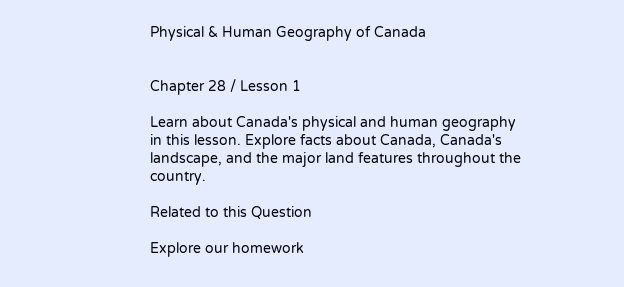Physical & Human Geography of Canada


Chapter 28 / Lesson 1

Learn about Canada's physical and human geography in this lesson. Explore facts about Canada, Canada's landscape, and the major land features throughout the country.

Related to this Question

Explore our homework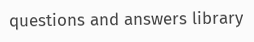questions and answers library